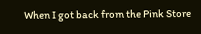When I got back from the Pink Store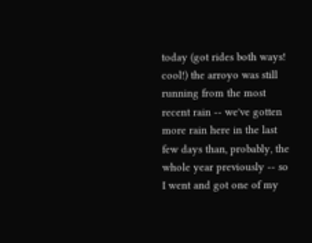today (got rides both ways! cool!) the arroyo was still running from the most recent rain -- we've gotten more rain here in the last few days than, probably, the whole year previously -- so I went and got one of my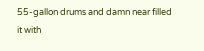55-gallon drums and damn near filled it with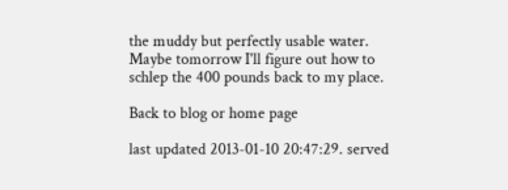the muddy but perfectly usable water. Maybe tomorrow I'll figure out how to schlep the 400 pounds back to my place.

Back to blog or home page

last updated 2013-01-10 20:47:29. served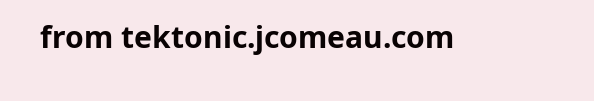from tektonic.jcomeau.com